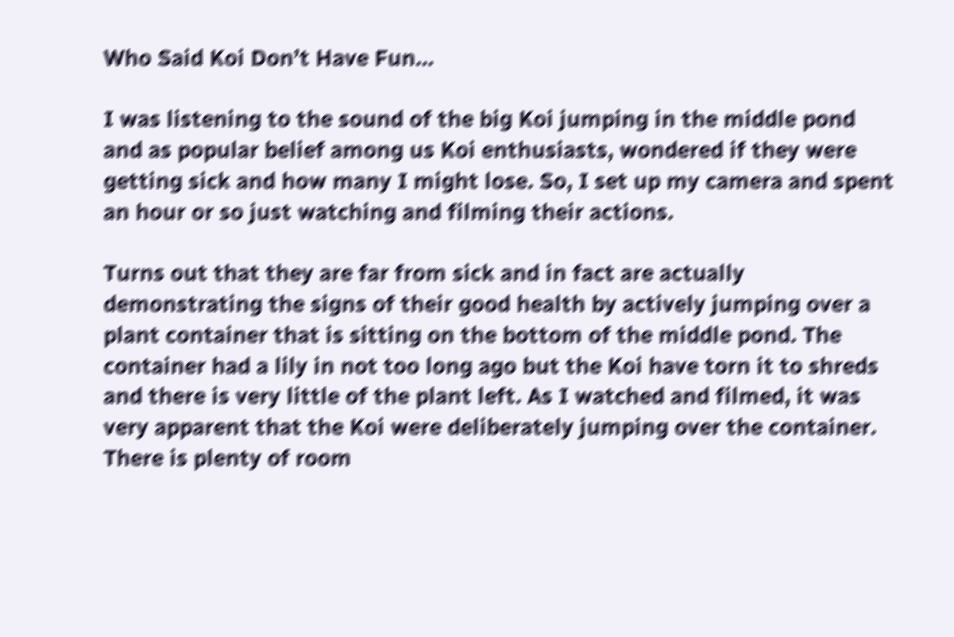Who Said Koi Don’t Have Fun…

I was listening to the sound of the big Koi jumping in the middle pond and as popular belief among us Koi enthusiasts, wondered if they were getting sick and how many I might lose. So, I set up my camera and spent an hour or so just watching and filming their actions.

Turns out that they are far from sick and in fact are actually demonstrating the signs of their good health by actively jumping over a plant container that is sitting on the bottom of the middle pond. The container had a lily in not too long ago but the Koi have torn it to shreds and there is very little of the plant left. As I watched and filmed, it was very apparent that the Koi were deliberately jumping over the container. There is plenty of room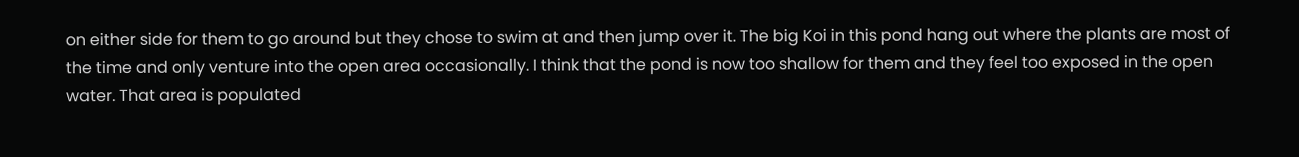on either side for them to go around but they chose to swim at and then jump over it. The big Koi in this pond hang out where the plants are most of the time and only venture into the open area occasionally. I think that the pond is now too shallow for them and they feel too exposed in the open water. That area is populated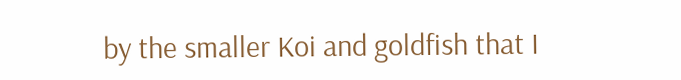by the smaller Koi and goldfish that I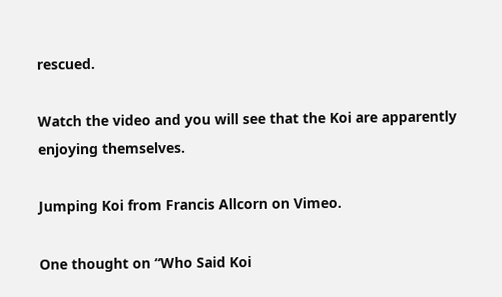rescued.

Watch the video and you will see that the Koi are apparently enjoying themselves.

Jumping Koi from Francis Allcorn on Vimeo.

One thought on “Who Said Koi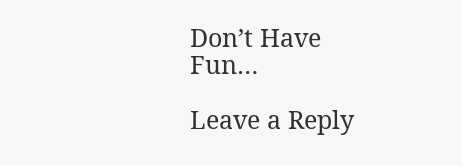Don’t Have Fun…

Leave a Reply